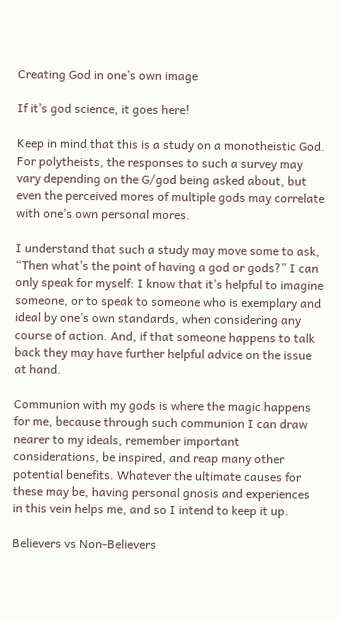Creating God in one’s own image

If it’s god science, it goes here!

Keep in mind that this is a study on a monotheistic God. For polytheists, the responses to such a survey may vary depending on the G/god being asked about, but even the perceived mores of multiple gods may correlate with one’s own personal mores.

I understand that such a study may move some to ask, “Then what’s the point of having a god or gods?” I can only speak for myself: I know that it’s helpful to imagine someone, or to speak to someone who is exemplary and ideal by one’s own standards, when considering any course of action. And, if that someone happens to talk back they may have further helpful advice on the issue at hand.

Communion with my gods is where the magic happens for me, because through such communion I can draw nearer to my ideals, remember important considerations, be inspired, and reap many other potential benefits. Whatever the ultimate causes for these may be, having personal gnosis and experiences in this vein helps me, and so I intend to keep it up.

Believers vs Non-Believers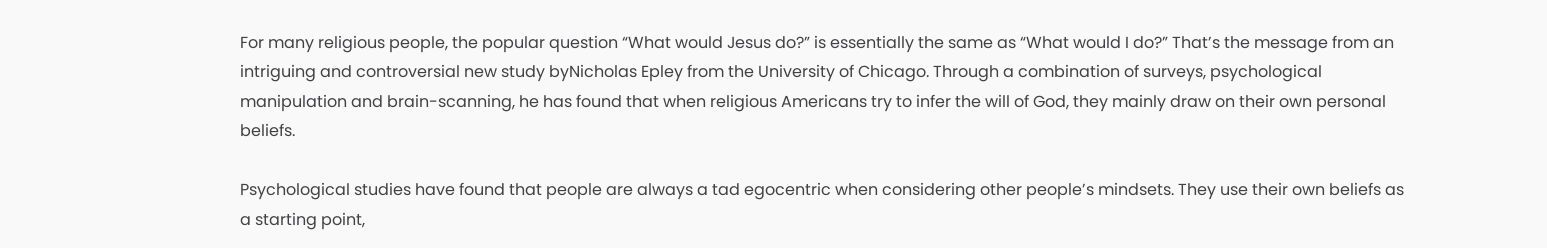For many religious people, the popular question “What would Jesus do?” is essentially the same as “What would I do?” That’s the message from an intriguing and controversial new study byNicholas Epley from the University of Chicago. Through a combination of surveys, psychological manipulation and brain-scanning, he has found that when religious Americans try to infer the will of God, they mainly draw on their own personal beliefs.

Psychological studies have found that people are always a tad egocentric when considering other people’s mindsets. They use their own beliefs as a starting point,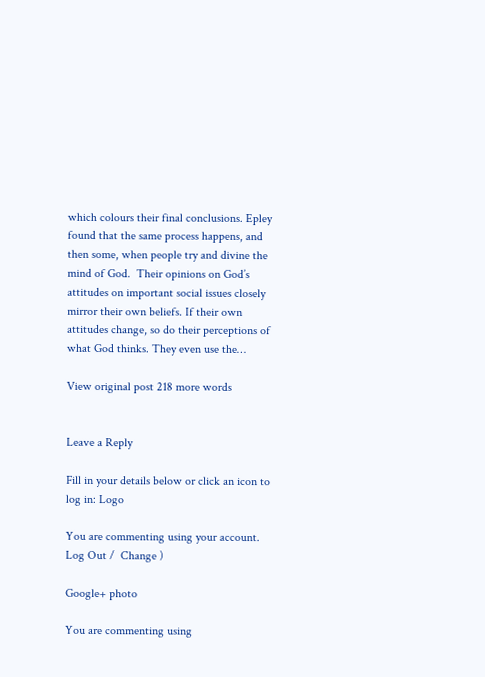which colours their final conclusions. Epley found that the same process happens, and then some, when people try and divine the mind of God.  Their opinions on God’s attitudes on important social issues closely mirror their own beliefs. If their own attitudes change, so do their perceptions of what God thinks. They even use the…

View original post 218 more words


Leave a Reply

Fill in your details below or click an icon to log in: Logo

You are commenting using your account. Log Out /  Change )

Google+ photo

You are commenting using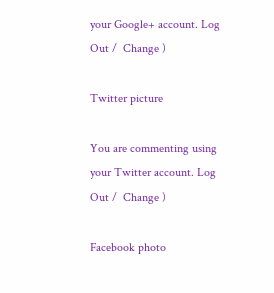your Google+ account. Log Out /  Change )

Twitter picture

You are commenting using your Twitter account. Log Out /  Change )

Facebook photo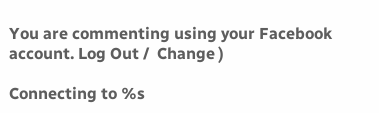You are commenting using your Facebook account. Log Out /  Change )

Connecting to %s